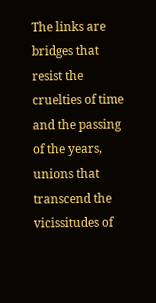The links are bridges that resist the cruelties of time and the passing of the years, unions that transcend the vicissitudes of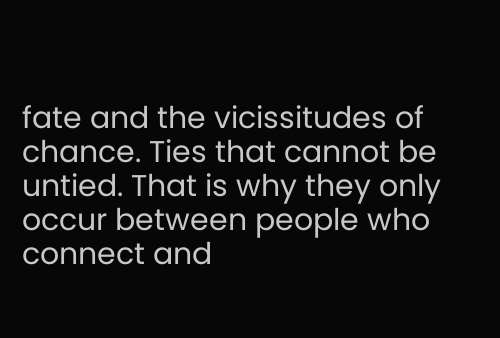fate and the vicissitudes of chance. Ties that cannot be untied. That is why they only occur between people who connect and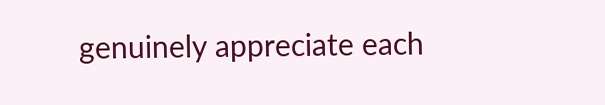genuinely appreciate each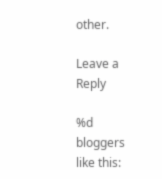other.

Leave a Reply

%d bloggers like this: